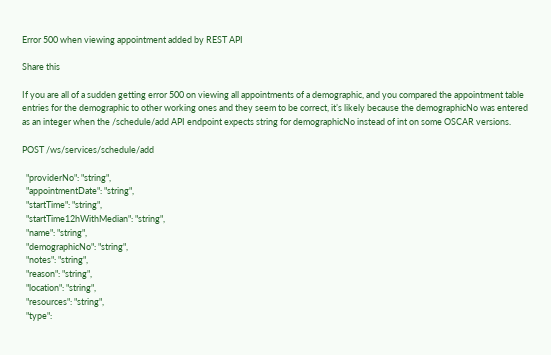Error 500 when viewing appointment added by REST API

Share this

If you are all of a sudden getting error 500 on viewing all appointments of a demographic, and you compared the appointment table entries for the demographic to other working ones and they seem to be correct, it’s likely because the demographicNo was entered as an integer when the /schedule/add API endpoint expects string for demographicNo instead of int on some OSCAR versions.

POST /ws/services/schedule/add

  "providerNo": "string",
  "appointmentDate": "string",
  "startTime": "string",
  "startTime12hWithMedian": "string",
  "name": "string",
  "demographicNo": "string",
  "notes": "string",
  "reason": "string",
  "location": "string",
  "resources": "string",
  "type":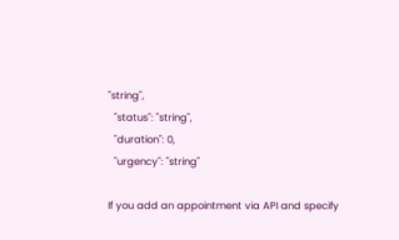"string",
  "status": "string",
  "duration": 0,
  "urgency": "string"

If you add an appointment via API and specify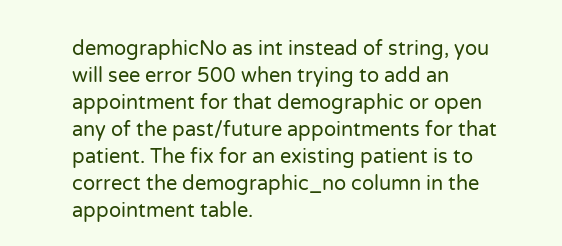demographicNo as int instead of string, you will see error 500 when trying to add an appointment for that demographic or open any of the past/future appointments for that patient. The fix for an existing patient is to correct the demographic_no column in the appointment table.